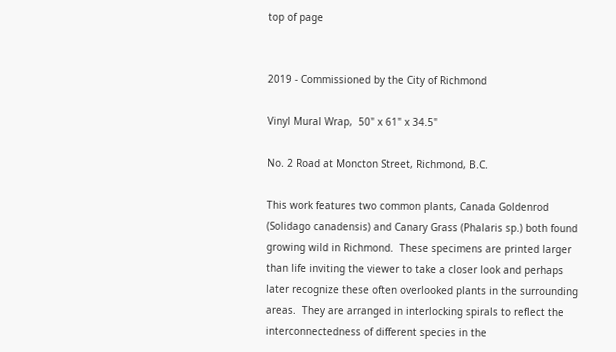top of page


2019 - Commissioned by the City of Richmond

Vinyl Mural Wrap,  50" x 61" x 34.5"

No. 2 Road at Moncton Street, Richmond, B.C.

This work features two common plants, Canada Goldenrod (Solidago canadensis) and Canary Grass (Phalaris sp.) both found growing wild in Richmond.  These specimens are printed larger than life inviting the viewer to take a closer look and perhaps later recognize these often overlooked plants in the surrounding areas.  They are arranged in interlocking spirals to reflect the interconnectedness of different species in the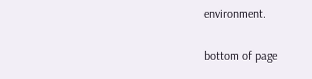environment.

bottom of page